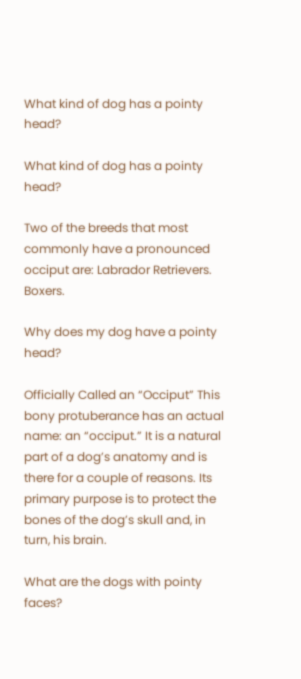What kind of dog has a pointy head?

What kind of dog has a pointy head?

Two of the breeds that most commonly have a pronounced occiput are: Labrador Retrievers. Boxers.

Why does my dog have a pointy head?

Officially Called an “Occiput” This bony protuberance has an actual name: an “occiput.” It is a natural part of a dog’s anatomy and is there for a couple of reasons. Its primary purpose is to protect the bones of the dog’s skull and, in turn, his brain.

What are the dogs with pointy faces?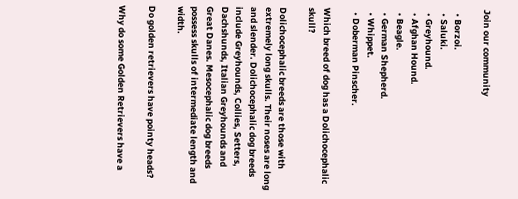Join our community

  • Borzoi.
  • Saluki.
  • Greyhound.
  • Afghan Hound.
  • Beagle.
  • German Shepherd.
  • Whippet.
  • Doberman Pinscher.

Which breed of dog has a Dolichocephalic skull?

Dolichocephalic breeds are those with extremely long skulls. Their noses are long and slender. Dolichocephalic dog breeds include Greyhounds, Collies, Setters, Dachshunds, Italian Greyhounds and Great Danes. Mesocephalic dog breeds possess skulls of intermediate length and width.

Do golden retrievers have pointy heads?

Why do some Golden Retrievers have a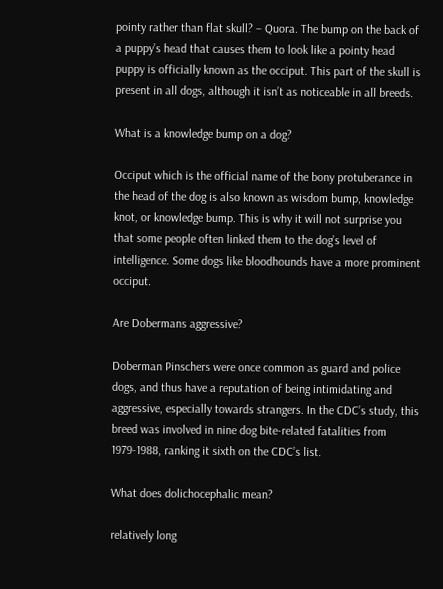pointy rather than flat skull? – Quora. The bump on the back of a puppy’s head that causes them to look like a pointy head puppy is officially known as the occiput. This part of the skull is present in all dogs, although it isn’t as noticeable in all breeds.

What is a knowledge bump on a dog?

Occiput which is the official name of the bony protuberance in the head of the dog is also known as wisdom bump, knowledge knot, or knowledge bump. This is why it will not surprise you that some people often linked them to the dog’s level of intelligence. Some dogs like bloodhounds have a more prominent occiput.

Are Dobermans aggressive?

Doberman Pinschers were once common as guard and police dogs, and thus have a reputation of being intimidating and aggressive, especially towards strangers. In the CDC’s study, this breed was involved in nine dog bite-related fatalities from 1979-1988, ranking it sixth on the CDC’s list.

What does dolichocephalic mean?

relatively long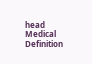head
Medical Definition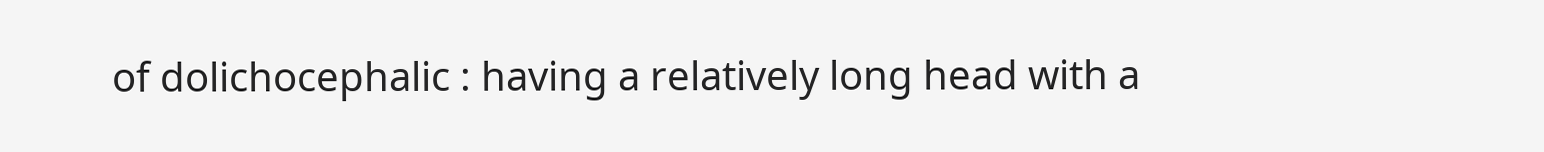of dolichocephalic : having a relatively long head with a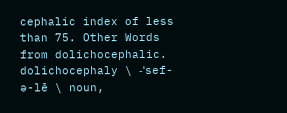cephalic index of less than 75. Other Words from dolichocephalic. dolichocephaly \ -ˈsef-ə-lē \ noun,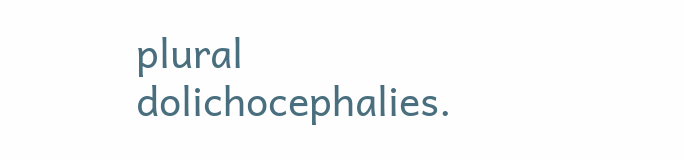plural dolichocephalies.